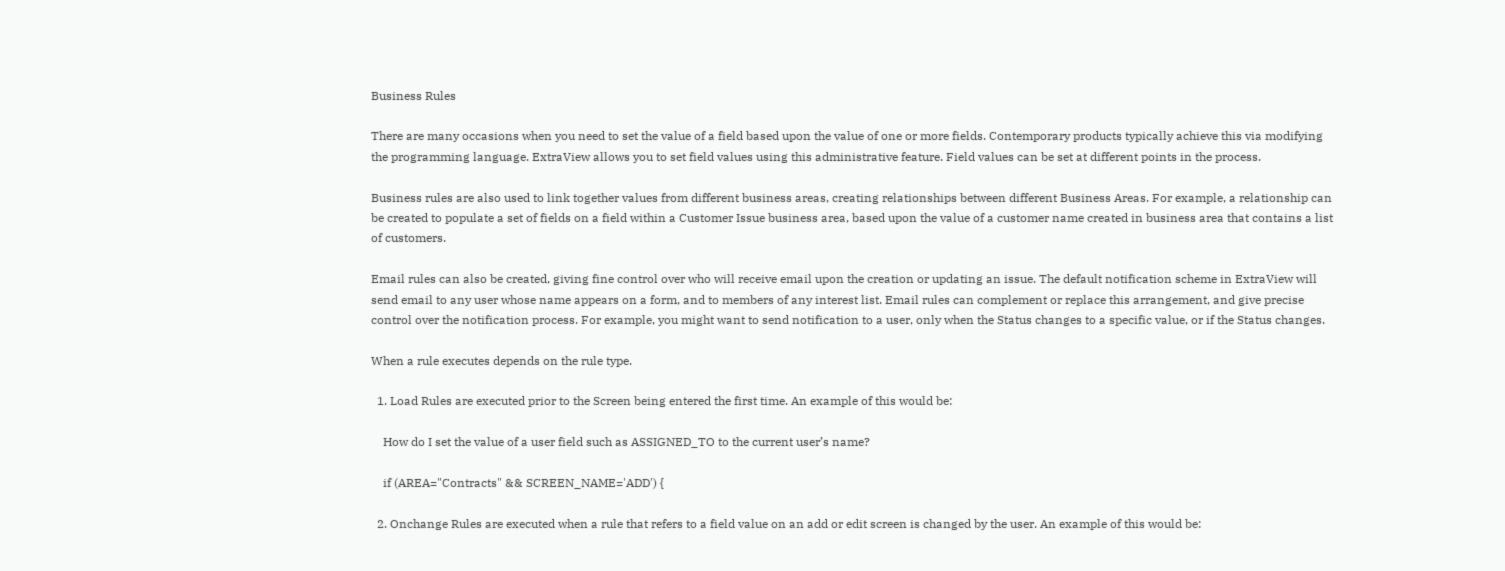Business Rules

There are many occasions when you need to set the value of a field based upon the value of one or more fields. Contemporary products typically achieve this via modifying the programming language. ExtraView allows you to set field values using this administrative feature. Field values can be set at different points in the process.

Business rules are also used to link together values from different business areas, creating relationships between different Business Areas. For example, a relationship can be created to populate a set of fields on a field within a Customer Issue business area, based upon the value of a customer name created in business area that contains a list of customers.

Email rules can also be created, giving fine control over who will receive email upon the creation or updating an issue. The default notification scheme in ExtraView will send email to any user whose name appears on a form, and to members of any interest list. Email rules can complement or replace this arrangement, and give precise control over the notification process. For example, you might want to send notification to a user, only when the Status changes to a specific value, or if the Status changes.

When a rule executes depends on the rule type.

  1. Load Rules are executed prior to the Screen being entered the first time. An example of this would be:

    How do I set the value of a user field such as ASSIGNED_TO to the current user’s name?

    if (AREA="Contracts" && SCREEN_NAME='ADD') {

  2. Onchange Rules are executed when a rule that refers to a field value on an add or edit screen is changed by the user. An example of this would be: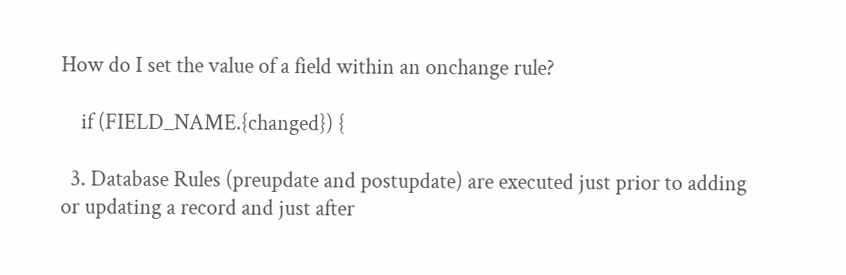How do I set the value of a field within an onchange rule?

    if (FIELD_NAME.{changed}) {

  3. Database Rules (preupdate and postupdate) are executed just prior to adding or updating a record and just after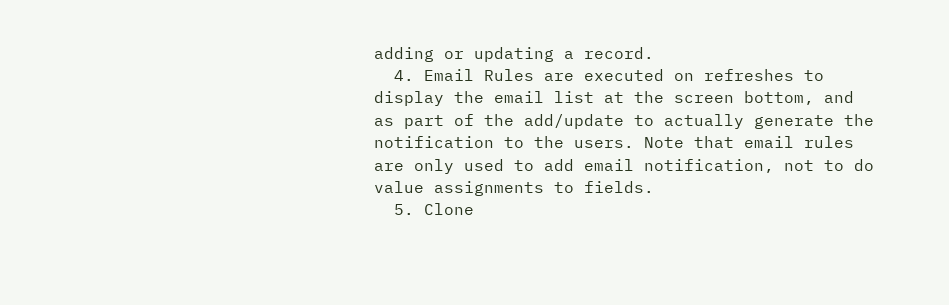adding or updating a record.
  4. Email Rules are executed on refreshes to display the email list at the screen bottom, and as part of the add/update to actually generate the notification to the users. Note that email rules are only used to add email notification, not to do value assignments to fields.
  5. Clone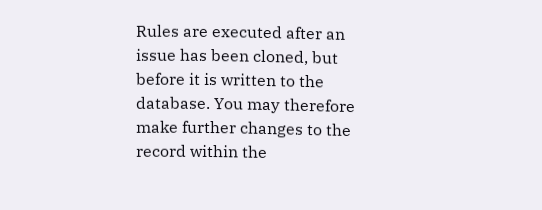Rules are executed after an issue has been cloned, but before it is written to the database. You may therefore make further changes to the record within the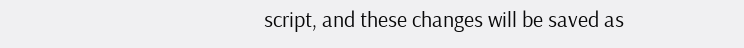script, and these changes will be saved as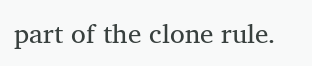part of the clone rule.